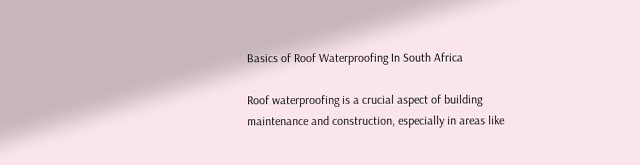Basics of Roof Waterproofing In South Africa

Roof waterproofing is a crucial aspect of building maintenance and construction, especially in areas like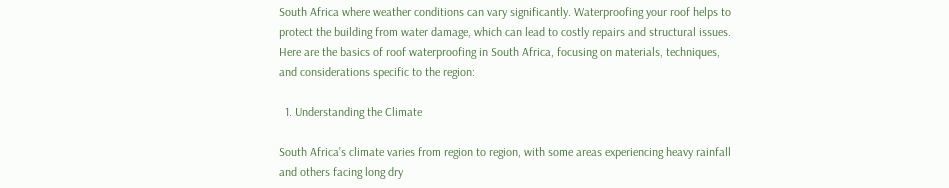South Africa where weather conditions can vary significantly. Waterproofing your roof helps to protect the building from water damage, which can lead to costly repairs and structural issues. Here are the basics of roof waterproofing in South Africa, focusing on materials, techniques, and considerations specific to the region:

  1. Understanding the Climate

South Africa’s climate varies from region to region, with some areas experiencing heavy rainfall and others facing long dry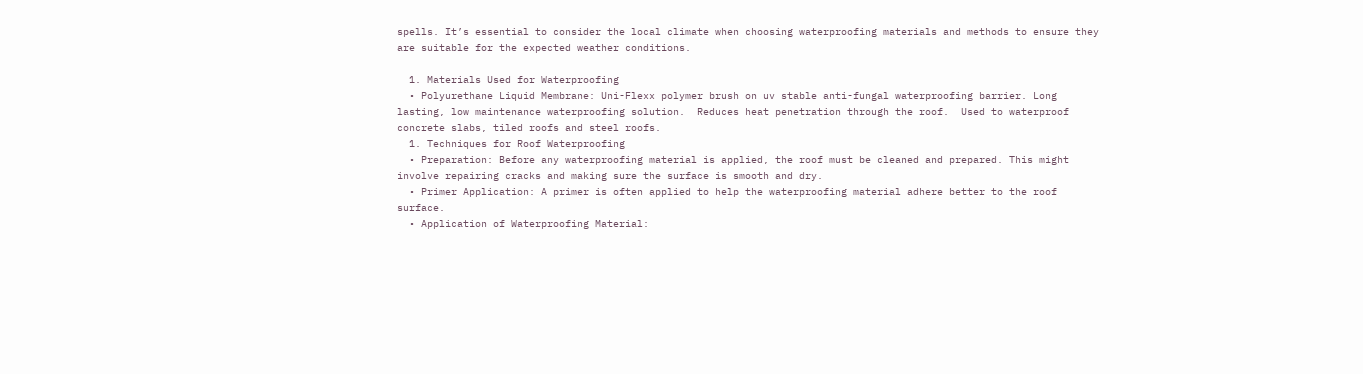spells. It’s essential to consider the local climate when choosing waterproofing materials and methods to ensure they are suitable for the expected weather conditions.

  1. Materials Used for Waterproofing
  • Polyurethane Liquid Membrane: Uni-Flexx polymer brush on uv stable anti-fungal waterproofing barrier. Long lasting, low maintenance waterproofing solution.  Reduces heat penetration through the roof.  Used to waterproof concrete slabs, tiled roofs and steel roofs.
  1. Techniques for Roof Waterproofing
  • Preparation: Before any waterproofing material is applied, the roof must be cleaned and prepared. This might involve repairing cracks and making sure the surface is smooth and dry.
  • Primer Application: A primer is often applied to help the waterproofing material adhere better to the roof surface.
  • Application of Waterproofing Material: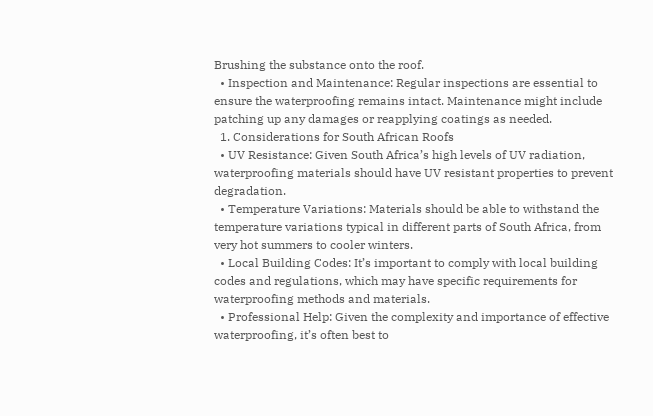Brushing the substance onto the roof.
  • Inspection and Maintenance: Regular inspections are essential to ensure the waterproofing remains intact. Maintenance might include patching up any damages or reapplying coatings as needed.
  1. Considerations for South African Roofs
  • UV Resistance: Given South Africa’s high levels of UV radiation, waterproofing materials should have UV resistant properties to prevent degradation.
  • Temperature Variations: Materials should be able to withstand the temperature variations typical in different parts of South Africa, from very hot summers to cooler winters.
  • Local Building Codes: It’s important to comply with local building codes and regulations, which may have specific requirements for waterproofing methods and materials.
  • Professional Help: Given the complexity and importance of effective waterproofing, it’s often best to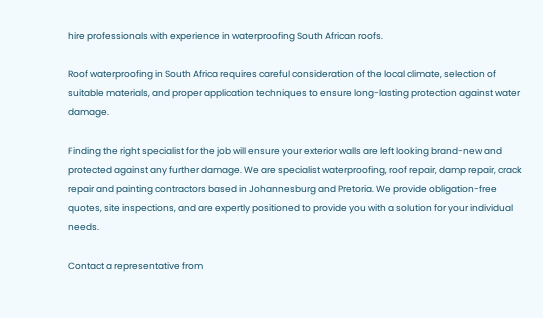hire professionals with experience in waterproofing South African roofs.

Roof waterproofing in South Africa requires careful consideration of the local climate, selection of suitable materials, and proper application techniques to ensure long-lasting protection against water damage.

Finding the right specialist for the job will ensure your exterior walls are left looking brand-new and protected against any further damage. We are specialist waterproofing, roof repair, damp repair, crack repair and painting contractors based in Johannesburg and Pretoria. We provide obligation-free quotes, site inspections, and are expertly positioned to provide you with a solution for your individual needs.

Contact a representative from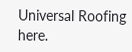Universal Roofing here.